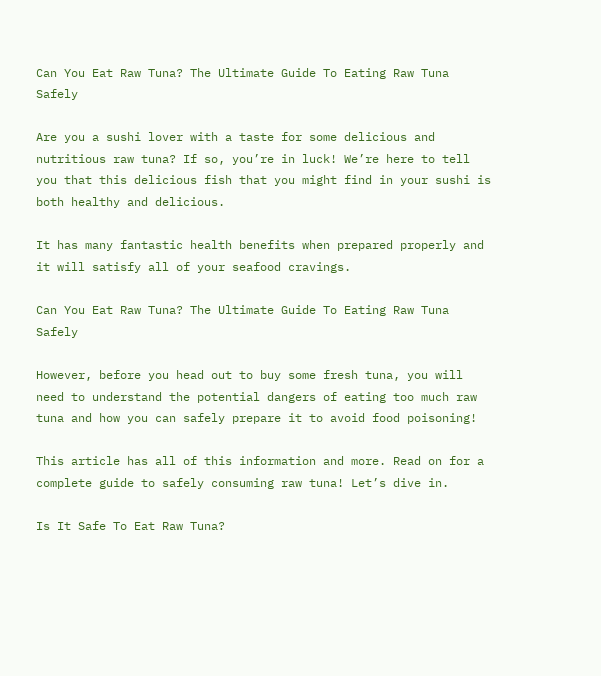Can You Eat Raw Tuna? The Ultimate Guide To Eating Raw Tuna Safely

Are you a sushi lover with a taste for some delicious and nutritious raw tuna? If so, you’re in luck! We’re here to tell you that this delicious fish that you might find in your sushi is both healthy and delicious.

It has many fantastic health benefits when prepared properly and it will satisfy all of your seafood cravings.

Can You Eat Raw Tuna? The Ultimate Guide To Eating Raw Tuna Safely

However, before you head out to buy some fresh tuna, you will need to understand the potential dangers of eating too much raw tuna and how you can safely prepare it to avoid food poisoning!

This article has all of this information and more. Read on for a complete guide to safely consuming raw tuna! Let’s dive in.

Is It Safe To Eat Raw Tuna?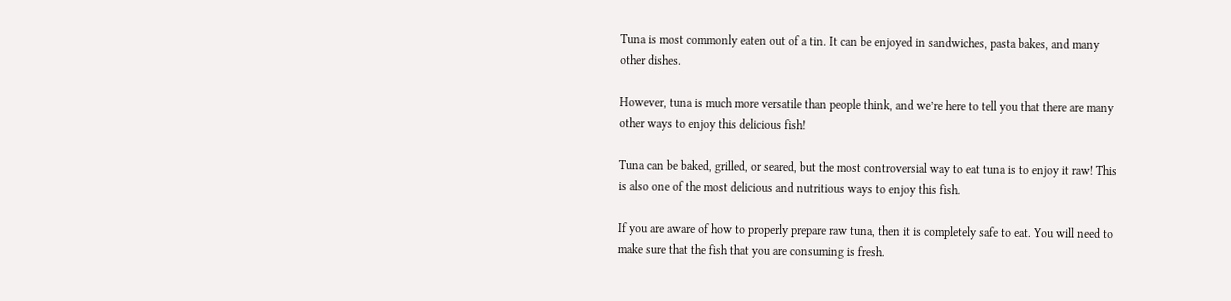Tuna is most commonly eaten out of a tin. It can be enjoyed in sandwiches, pasta bakes, and many other dishes.

However, tuna is much more versatile than people think, and we’re here to tell you that there are many other ways to enjoy this delicious fish!

Tuna can be baked, grilled, or seared, but the most controversial way to eat tuna is to enjoy it raw! This is also one of the most delicious and nutritious ways to enjoy this fish.

If you are aware of how to properly prepare raw tuna, then it is completely safe to eat. You will need to make sure that the fish that you are consuming is fresh.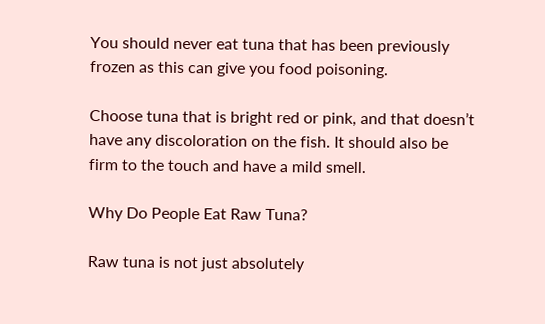You should never eat tuna that has been previously frozen as this can give you food poisoning.

Choose tuna that is bright red or pink, and that doesn’t have any discoloration on the fish. It should also be firm to the touch and have a mild smell.

Why Do People Eat Raw Tuna?

Raw tuna is not just absolutely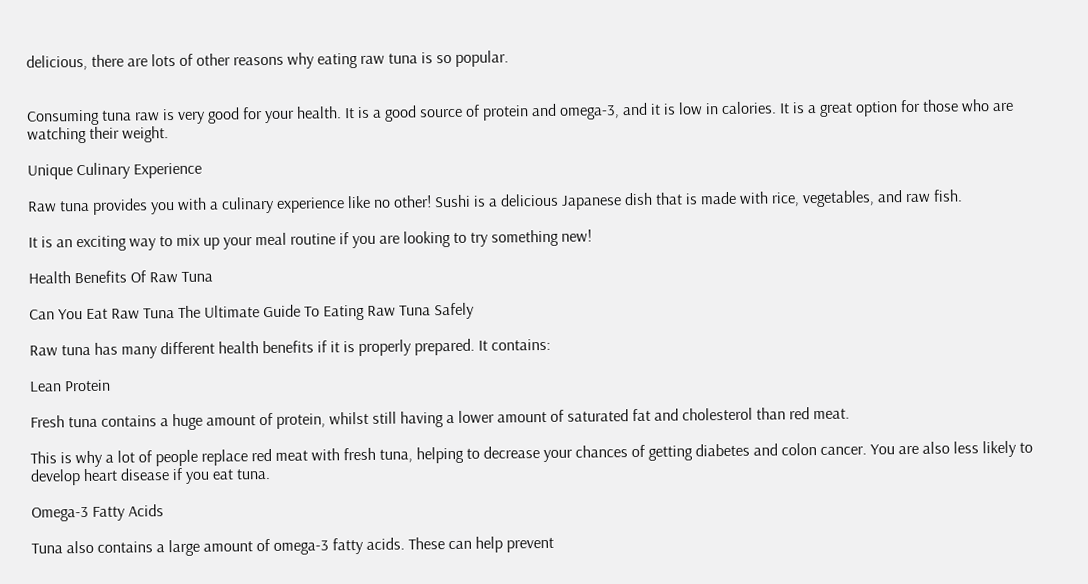delicious, there are lots of other reasons why eating raw tuna is so popular.


Consuming tuna raw is very good for your health. It is a good source of protein and omega-3, and it is low in calories. It is a great option for those who are watching their weight.

Unique Culinary Experience

Raw tuna provides you with a culinary experience like no other! Sushi is a delicious Japanese dish that is made with rice, vegetables, and raw fish.

It is an exciting way to mix up your meal routine if you are looking to try something new!

Health Benefits Of Raw Tuna

Can You Eat Raw Tuna The Ultimate Guide To Eating Raw Tuna Safely

Raw tuna has many different health benefits if it is properly prepared. It contains:

Lean Protein

Fresh tuna contains a huge amount of protein, whilst still having a lower amount of saturated fat and cholesterol than red meat.

This is why a lot of people replace red meat with fresh tuna, helping to decrease your chances of getting diabetes and colon cancer. You are also less likely to develop heart disease if you eat tuna.

Omega-3 Fatty Acids

Tuna also contains a large amount of omega-3 fatty acids. These can help prevent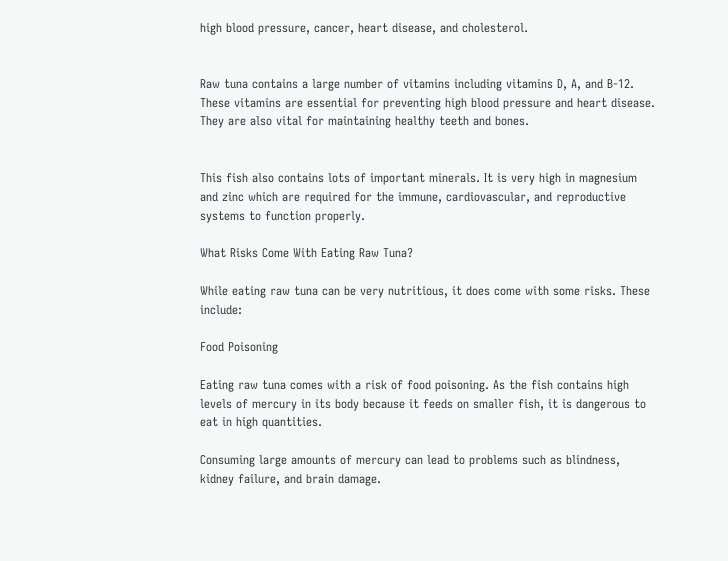high blood pressure, cancer, heart disease, and cholesterol.


Raw tuna contains a large number of vitamins including vitamins D, A, and B-12. These vitamins are essential for preventing high blood pressure and heart disease. They are also vital for maintaining healthy teeth and bones.


This fish also contains lots of important minerals. It is very high in magnesium and zinc which are required for the immune, cardiovascular, and reproductive systems to function properly.

What Risks Come With Eating Raw Tuna?

While eating raw tuna can be very nutritious, it does come with some risks. These include:

Food Poisoning

Eating raw tuna comes with a risk of food poisoning. As the fish contains high levels of mercury in its body because it feeds on smaller fish, it is dangerous to eat in high quantities.

Consuming large amounts of mercury can lead to problems such as blindness, kidney failure, and brain damage.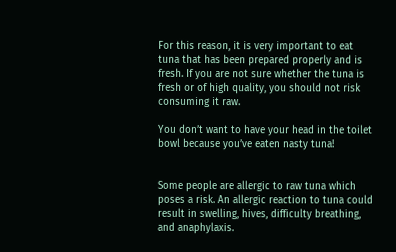For this reason, it is very important to eat tuna that has been prepared properly and is fresh. If you are not sure whether the tuna is fresh or of high quality, you should not risk consuming it raw.

You don’t want to have your head in the toilet bowl because you’ve eaten nasty tuna!


Some people are allergic to raw tuna which poses a risk. An allergic reaction to tuna could result in swelling, hives, difficulty breathing, and anaphylaxis.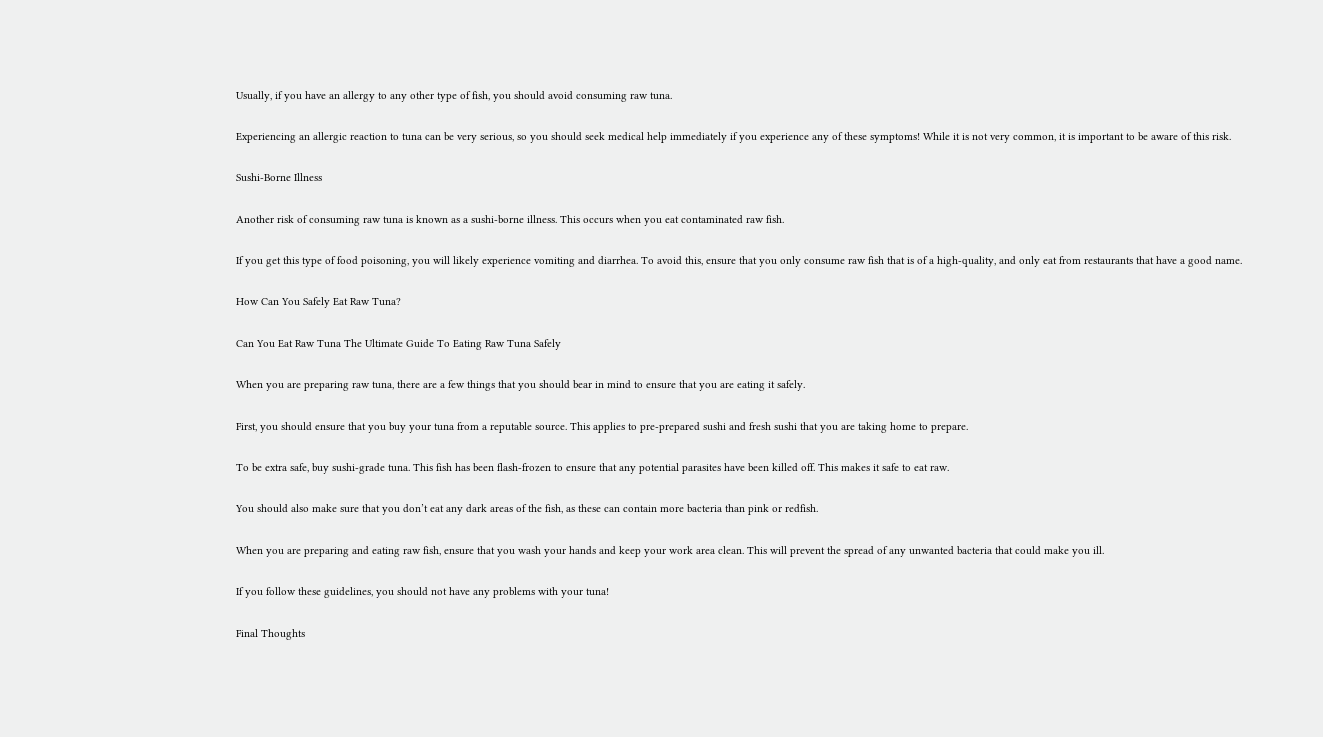Usually, if you have an allergy to any other type of fish, you should avoid consuming raw tuna.

Experiencing an allergic reaction to tuna can be very serious, so you should seek medical help immediately if you experience any of these symptoms! While it is not very common, it is important to be aware of this risk.

Sushi-Borne Illness

Another risk of consuming raw tuna is known as a sushi-borne illness. This occurs when you eat contaminated raw fish.

If you get this type of food poisoning, you will likely experience vomiting and diarrhea. To avoid this, ensure that you only consume raw fish that is of a high-quality, and only eat from restaurants that have a good name.

How Can You Safely Eat Raw Tuna?

Can You Eat Raw Tuna The Ultimate Guide To Eating Raw Tuna Safely

When you are preparing raw tuna, there are a few things that you should bear in mind to ensure that you are eating it safely.

First, you should ensure that you buy your tuna from a reputable source. This applies to pre-prepared sushi and fresh sushi that you are taking home to prepare.

To be extra safe, buy sushi-grade tuna. This fish has been flash-frozen to ensure that any potential parasites have been killed off. This makes it safe to eat raw.

You should also make sure that you don’t eat any dark areas of the fish, as these can contain more bacteria than pink or redfish.

When you are preparing and eating raw fish, ensure that you wash your hands and keep your work area clean. This will prevent the spread of any unwanted bacteria that could make you ill.

If you follow these guidelines, you should not have any problems with your tuna!

Final Thoughts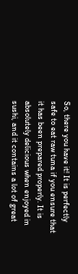So, there you have it! It is perfectly safe to eat raw tuna if you ensure that it has been prepared properly. It is absolutely delicious when enjoyed in sushi, and it contains a lot of great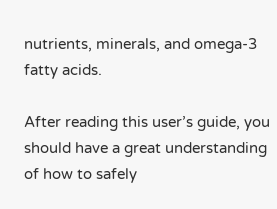nutrients, minerals, and omega-3 fatty acids.

After reading this user’s guide, you should have a great understanding of how to safely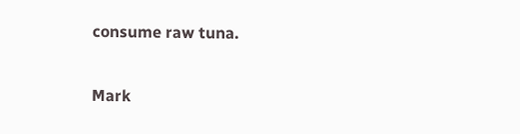consume raw tuna.

Mark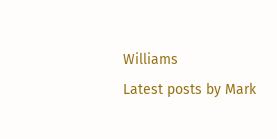Williams
Latest posts by Mark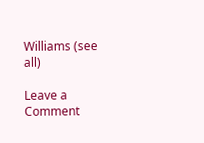Williams (see all)

Leave a Comment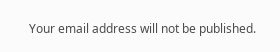Your email address will not be published.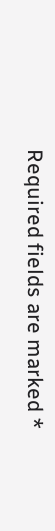Required fields are marked *